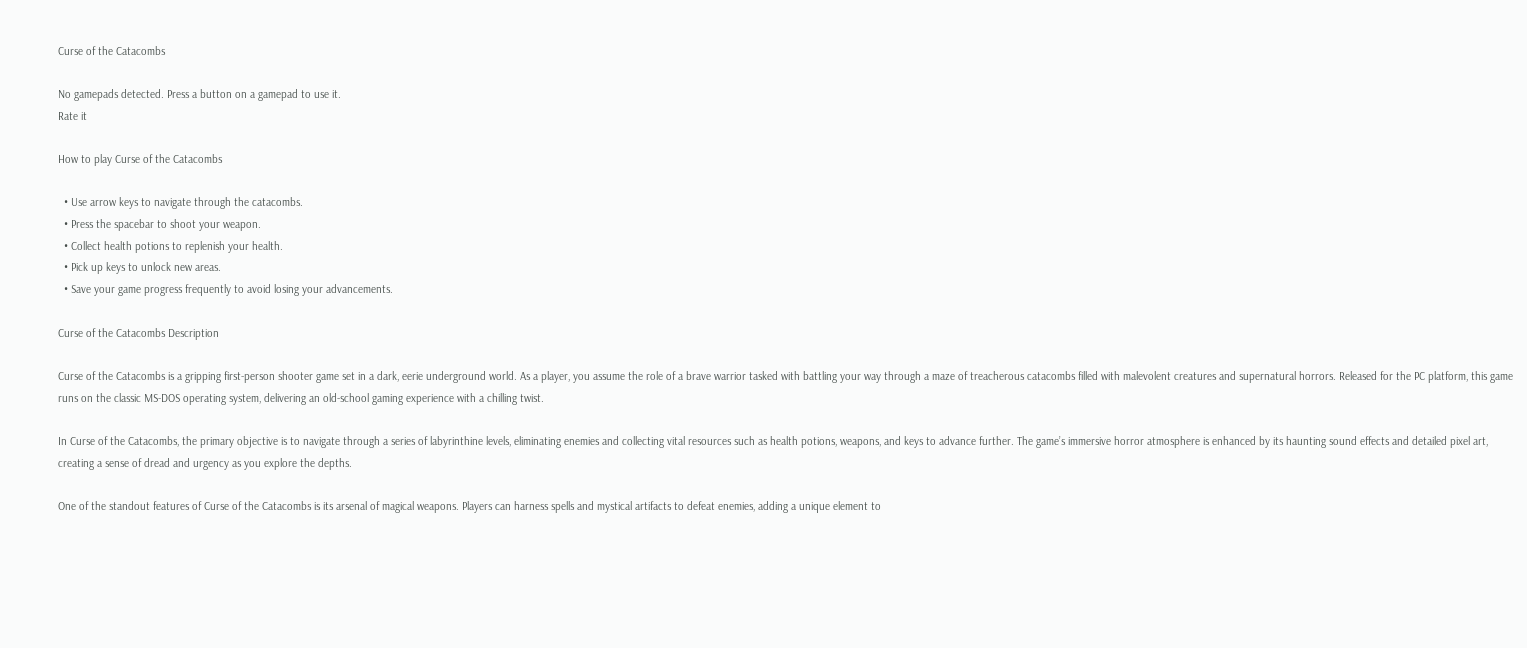Curse of the Catacombs

No gamepads detected. Press a button on a gamepad to use it.
Rate it

How to play Curse of the Catacombs

  • Use arrow keys to navigate through the catacombs.
  • Press the spacebar to shoot your weapon.
  • Collect health potions to replenish your health.
  • Pick up keys to unlock new areas.
  • Save your game progress frequently to avoid losing your advancements.

Curse of the Catacombs Description

Curse of the Catacombs is a gripping first-person shooter game set in a dark, eerie underground world. As a player, you assume the role of a brave warrior tasked with battling your way through a maze of treacherous catacombs filled with malevolent creatures and supernatural horrors. Released for the PC platform, this game runs on the classic MS-DOS operating system, delivering an old-school gaming experience with a chilling twist.

In Curse of the Catacombs, the primary objective is to navigate through a series of labyrinthine levels, eliminating enemies and collecting vital resources such as health potions, weapons, and keys to advance further. The game’s immersive horror atmosphere is enhanced by its haunting sound effects and detailed pixel art, creating a sense of dread and urgency as you explore the depths.

One of the standout features of Curse of the Catacombs is its arsenal of magical weapons. Players can harness spells and mystical artifacts to defeat enemies, adding a unique element to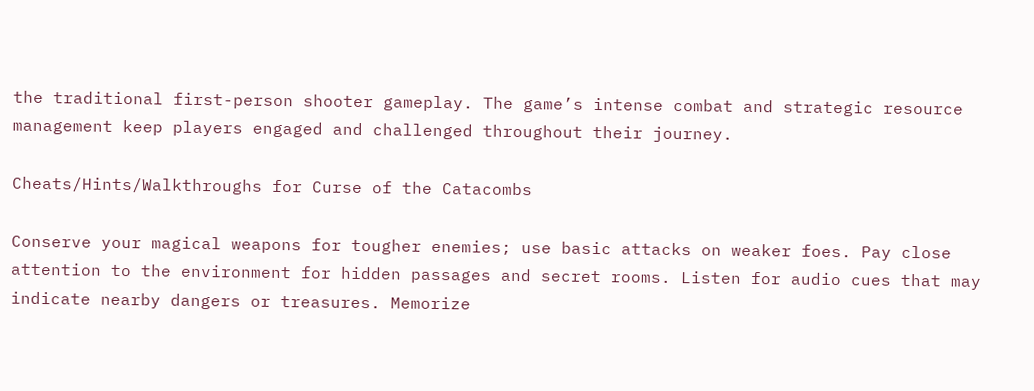the traditional first-person shooter gameplay. The game’s intense combat and strategic resource management keep players engaged and challenged throughout their journey.

Cheats/Hints/Walkthroughs for Curse of the Catacombs

Conserve your magical weapons for tougher enemies; use basic attacks on weaker foes. Pay close attention to the environment for hidden passages and secret rooms. Listen for audio cues that may indicate nearby dangers or treasures. Memorize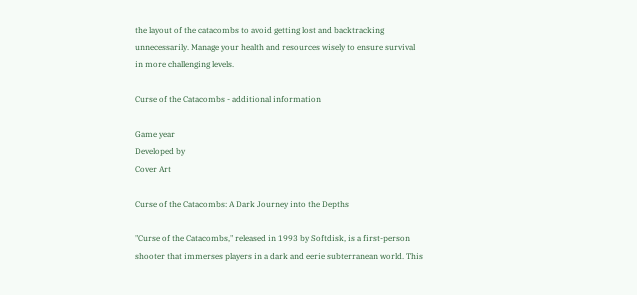the layout of the catacombs to avoid getting lost and backtracking unnecessarily. Manage your health and resources wisely to ensure survival in more challenging levels.

Curse of the Catacombs - additional information

Game year
Developed by
Cover Art

Curse of the Catacombs: A Dark Journey into the Depths

"Curse of the Catacombs," released in 1993 by Softdisk, is a first-person shooter that immerses players in a dark and eerie subterranean world. This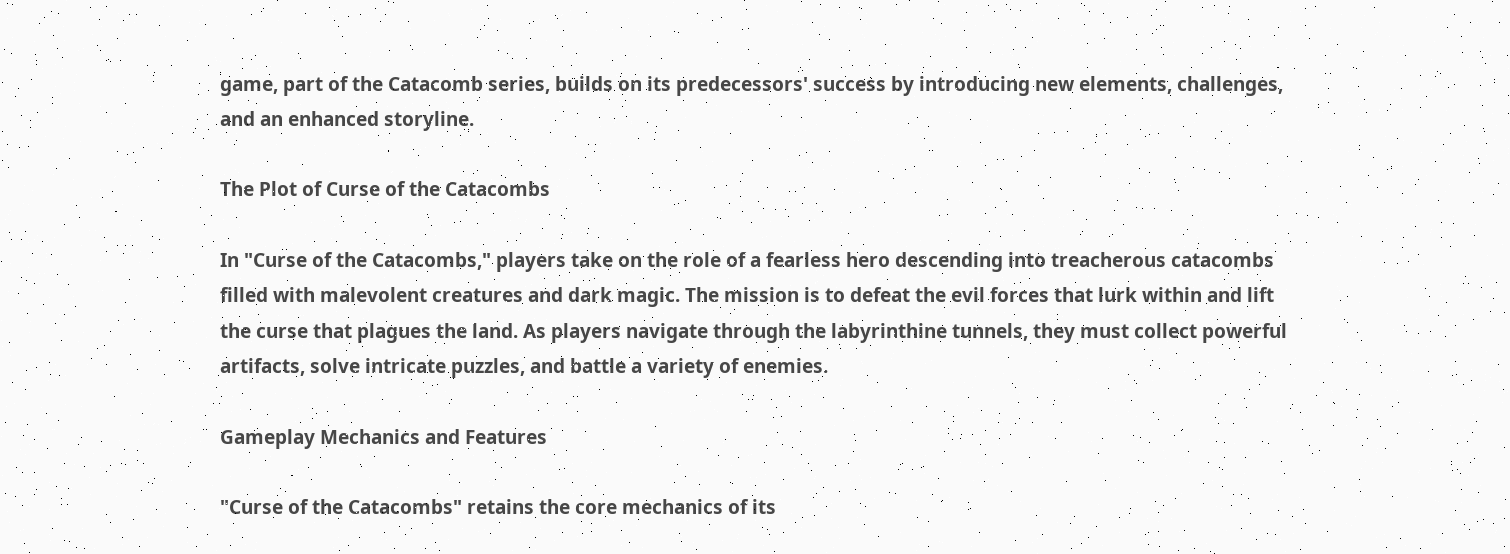game, part of the Catacomb series, builds on its predecessors' success by introducing new elements, challenges, and an enhanced storyline.

The Plot of Curse of the Catacombs

In "Curse of the Catacombs," players take on the role of a fearless hero descending into treacherous catacombs filled with malevolent creatures and dark magic. The mission is to defeat the evil forces that lurk within and lift the curse that plagues the land. As players navigate through the labyrinthine tunnels, they must collect powerful artifacts, solve intricate puzzles, and battle a variety of enemies.

Gameplay Mechanics and Features

"Curse of the Catacombs" retains the core mechanics of its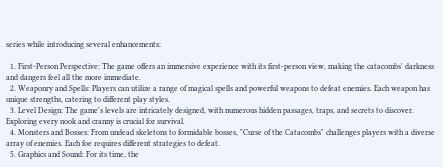series while introducing several enhancements:

  1. First-Person Perspective: The game offers an immersive experience with its first-person view, making the catacombs' darkness and dangers feel all the more immediate.
  2. Weaponry and Spells: Players can utilize a range of magical spells and powerful weapons to defeat enemies. Each weapon has unique strengths, catering to different play styles.
  3. Level Design: The game's levels are intricately designed, with numerous hidden passages, traps, and secrets to discover. Exploring every nook and cranny is crucial for survival.
  4. Monsters and Bosses: From undead skeletons to formidable bosses, "Curse of the Catacombs" challenges players with a diverse array of enemies. Each foe requires different strategies to defeat.
  5. Graphics and Sound: For its time, the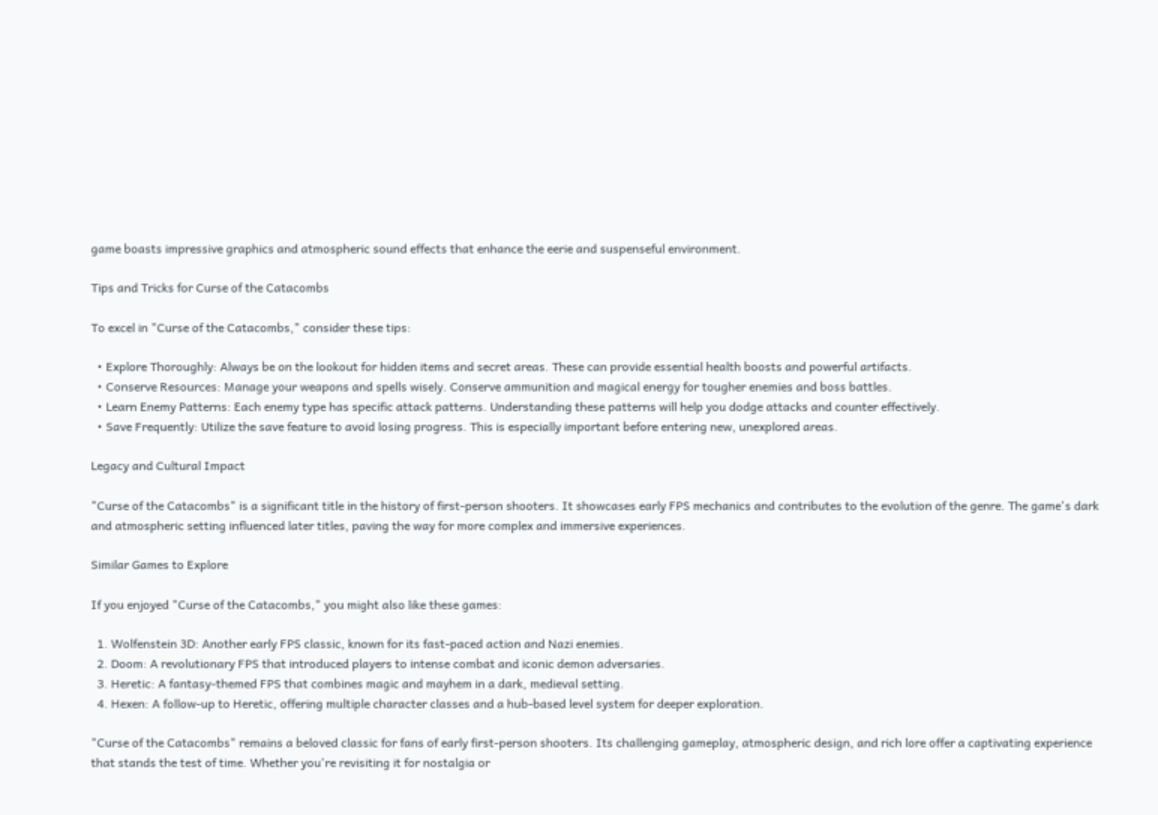game boasts impressive graphics and atmospheric sound effects that enhance the eerie and suspenseful environment.

Tips and Tricks for Curse of the Catacombs

To excel in "Curse of the Catacombs," consider these tips:

  • Explore Thoroughly: Always be on the lookout for hidden items and secret areas. These can provide essential health boosts and powerful artifacts.
  • Conserve Resources: Manage your weapons and spells wisely. Conserve ammunition and magical energy for tougher enemies and boss battles.
  • Learn Enemy Patterns: Each enemy type has specific attack patterns. Understanding these patterns will help you dodge attacks and counter effectively.
  • Save Frequently: Utilize the save feature to avoid losing progress. This is especially important before entering new, unexplored areas.

Legacy and Cultural Impact

"Curse of the Catacombs" is a significant title in the history of first-person shooters. It showcases early FPS mechanics and contributes to the evolution of the genre. The game's dark and atmospheric setting influenced later titles, paving the way for more complex and immersive experiences.

Similar Games to Explore

If you enjoyed "Curse of the Catacombs," you might also like these games:

  1. Wolfenstein 3D: Another early FPS classic, known for its fast-paced action and Nazi enemies.
  2. Doom: A revolutionary FPS that introduced players to intense combat and iconic demon adversaries.
  3. Heretic: A fantasy-themed FPS that combines magic and mayhem in a dark, medieval setting.
  4. Hexen: A follow-up to Heretic, offering multiple character classes and a hub-based level system for deeper exploration.

"Curse of the Catacombs" remains a beloved classic for fans of early first-person shooters. Its challenging gameplay, atmospheric design, and rich lore offer a captivating experience that stands the test of time. Whether you're revisiting it for nostalgia or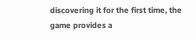discovering it for the first time, the game provides a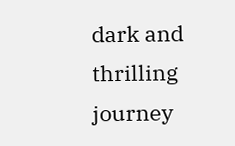dark and thrilling journey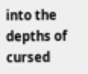into the depths of cursed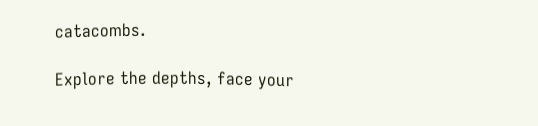catacombs.

Explore the depths, face your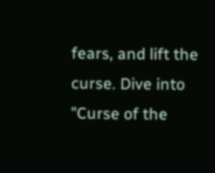fears, and lift the curse. Dive into "Curse of the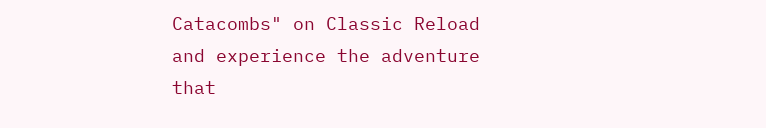Catacombs" on Classic Reload and experience the adventure that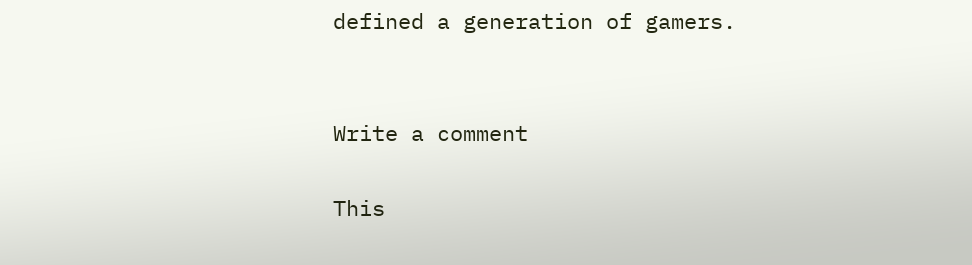defined a generation of gamers.


Write a comment

This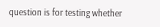question is for testing whether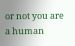or not you are a human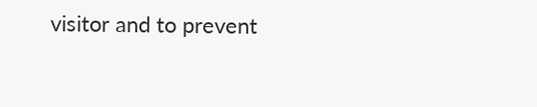visitor and to prevent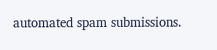automated spam submissions.